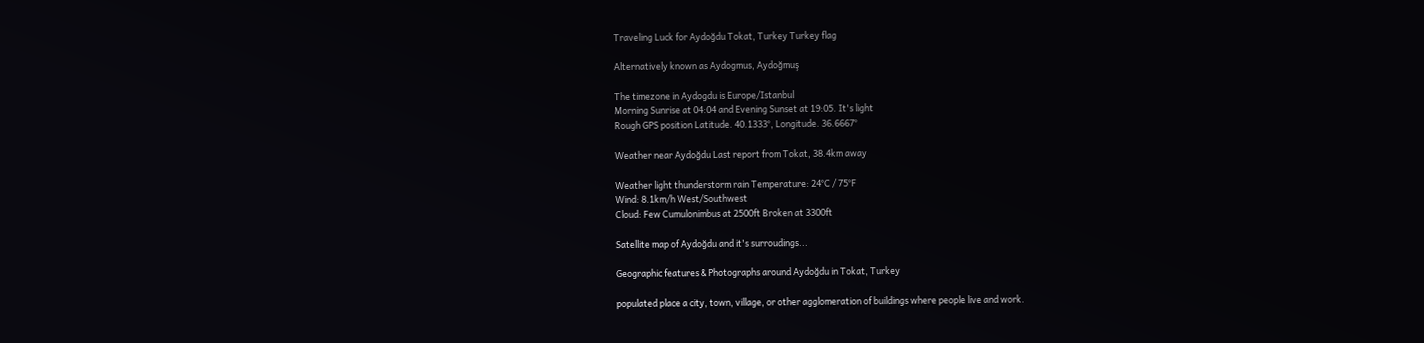Traveling Luck for Aydoğdu Tokat, Turkey Turkey flag

Alternatively known as Aydogmus, Aydoğmuş

The timezone in Aydogdu is Europe/Istanbul
Morning Sunrise at 04:04 and Evening Sunset at 19:05. It's light
Rough GPS position Latitude. 40.1333°, Longitude. 36.6667°

Weather near Aydoğdu Last report from Tokat, 38.4km away

Weather light thunderstorm rain Temperature: 24°C / 75°F
Wind: 8.1km/h West/Southwest
Cloud: Few Cumulonimbus at 2500ft Broken at 3300ft

Satellite map of Aydoğdu and it's surroudings...

Geographic features & Photographs around Aydoğdu in Tokat, Turkey

populated place a city, town, village, or other agglomeration of buildings where people live and work.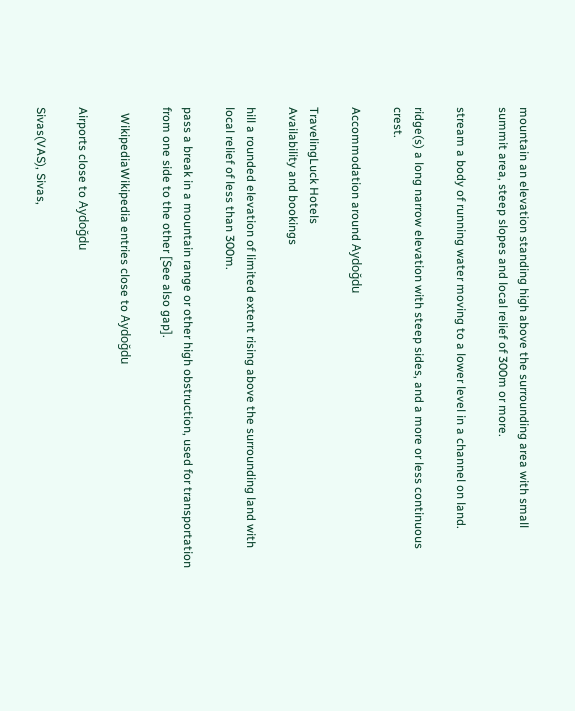mountain an elevation standing high above the surrounding area with small summit area, steep slopes and local relief of 300m or more.

stream a body of running water moving to a lower level in a channel on land.

ridge(s) a long narrow elevation with steep sides, and a more or less continuous crest.

Accommodation around Aydoğdu

TravelingLuck Hotels
Availability and bookings

hill a rounded elevation of limited extent rising above the surrounding land with local relief of less than 300m.

pass a break in a mountain range or other high obstruction, used for transportation from one side to the other [See also gap].

  WikipediaWikipedia entries close to Aydoğdu

Airports close to Aydoğdu

Sivas(VAS), Sivas,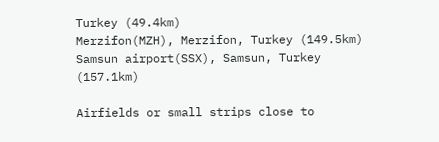Turkey (49.4km)
Merzifon(MZH), Merzifon, Turkey (149.5km)
Samsun airport(SSX), Samsun, Turkey (157.1km)

Airfields or small strips close to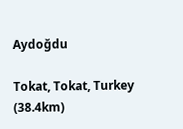Aydoğdu

Tokat, Tokat, Turkey (38.4km)